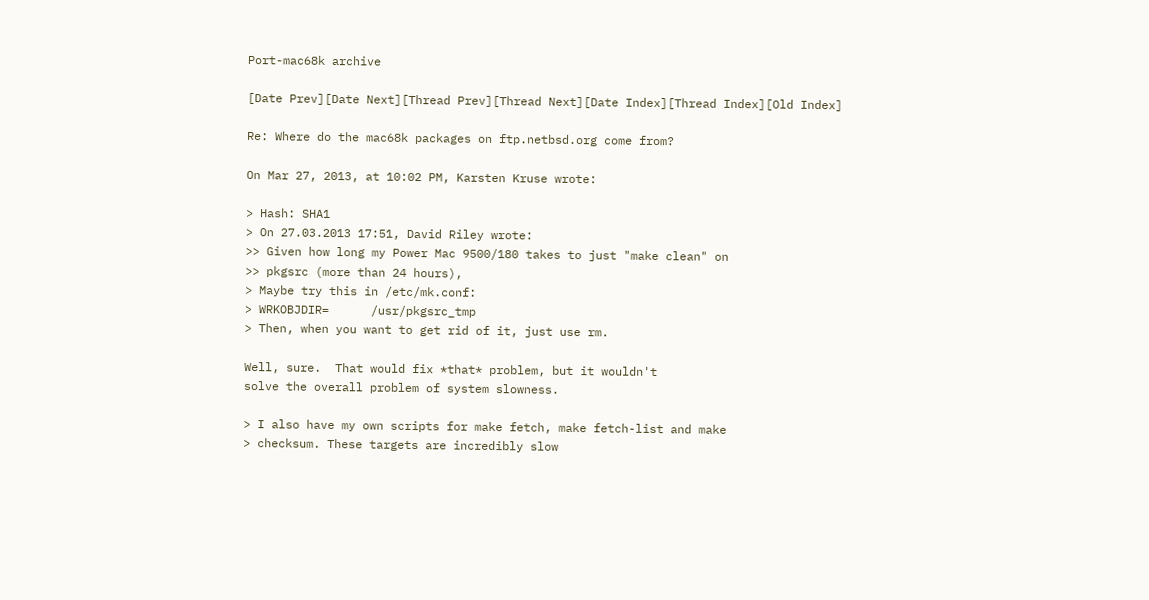Port-mac68k archive

[Date Prev][Date Next][Thread Prev][Thread Next][Date Index][Thread Index][Old Index]

Re: Where do the mac68k packages on ftp.netbsd.org come from?

On Mar 27, 2013, at 10:02 PM, Karsten Kruse wrote:

> Hash: SHA1
> On 27.03.2013 17:51, David Riley wrote:
>> Given how long my Power Mac 9500/180 takes to just "make clean" on
>> pkgsrc (more than 24 hours),
> Maybe try this in /etc/mk.conf:
> WRKOBJDIR=      /usr/pkgsrc_tmp
> Then, when you want to get rid of it, just use rm.

Well, sure.  That would fix *that* problem, but it wouldn't
solve the overall problem of system slowness.

> I also have my own scripts for make fetch, make fetch-list and make
> checksum. These targets are incredibly slow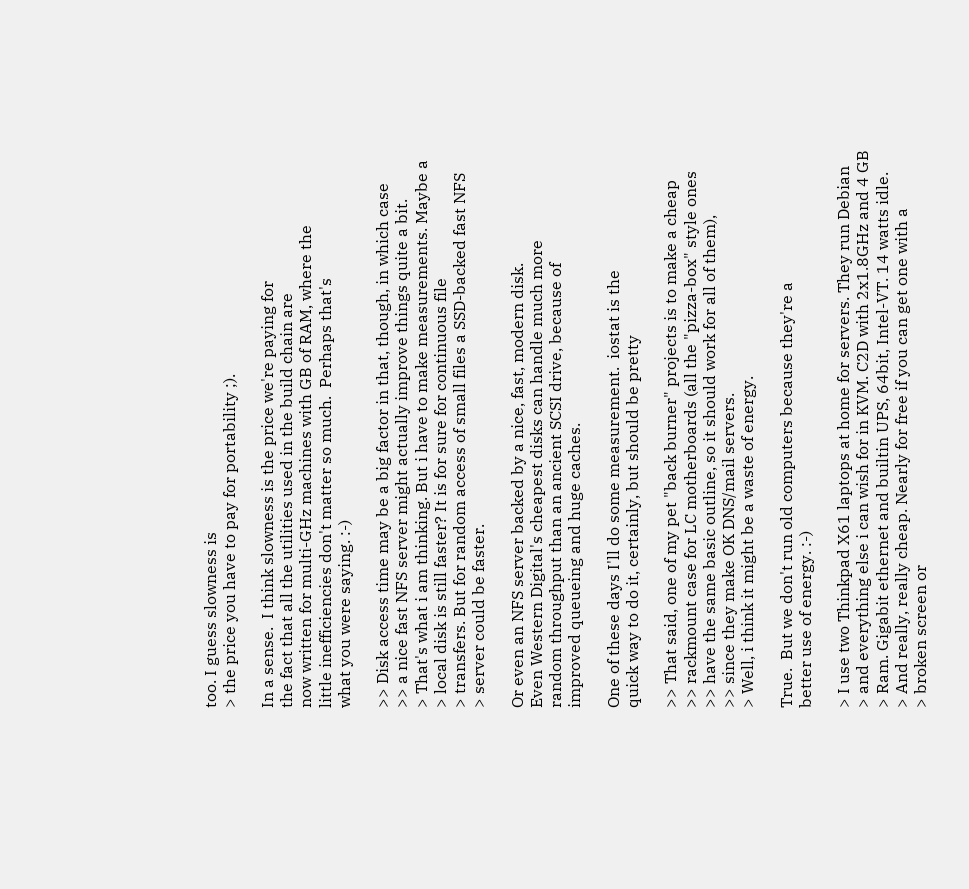too. I guess slowness is
> the price you have to pay for portability ;).

In a sense.  I think slowness is the price we're paying for
the fact that all the utilities used in the build chain are
now written for multi-GHz machines with GB of RAM, where the
little inefficiencies don't matter so much.  Perhaps that's
what you were saying. :-)

>> Disk access time may be a big factor in that, though, in which case
>> a nice fast NFS server might actually improve things quite a bit.
> That's what i am thinking. But i have to make measurements. Maybe a
> local disk is still faster? It is for sure for continuous file
> transfers. But for random access of small files a SSD-backed fast NFS
> server could be faster.

Or even an NFS server backed by a nice, fast, modern disk.
Even Western Digital's cheapest disks can handle much more
random throughput than an ancient SCSI drive, because of
improved queueing and huge caches.

One of these days I'll do some measurement.  iostat is the
quick way to do it, certainly, but should be pretty

>> That said, one of my pet "back burner" projects is to make a cheap
>> rackmount case for LC motherboards (all the "pizza-box" style ones
>> have the same basic outline, so it should work for all of them),
>> since they make OK DNS/mail servers.
> Well, i think it might be a waste of energy.

True.  But we don't run old computers because they're a
better use of energy. :-)

> I use two Thinkpad X61 laptops at home for servers. They run Debian
> and everything else i can wish for in KVM. C2D with 2x1.8GHz and 4 GB
> Ram. Gigabit ethernet and builtin UPS, 64bit, Intel-VT. 14 watts idle.
> And really, really cheap. Nearly for free if you can get one with a
> broken screen or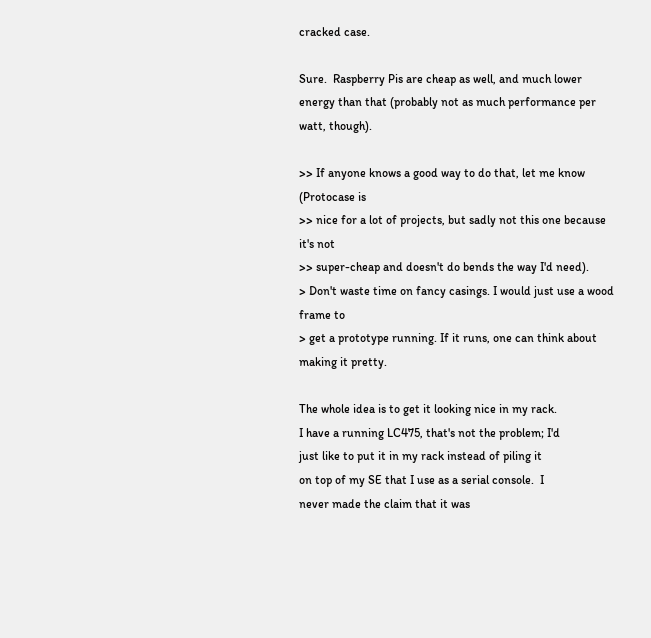cracked case.

Sure.  Raspberry Pis are cheap as well, and much lower
energy than that (probably not as much performance per
watt, though).

>> If anyone knows a good way to do that, let me know (Protocase is
>> nice for a lot of projects, but sadly not this one because it's not
>> super-cheap and doesn't do bends the way I'd need).
> Don't waste time on fancy casings. I would just use a wood frame to
> get a prototype running. If it runs, one can think about making it pretty.

The whole idea is to get it looking nice in my rack.
I have a running LC475, that's not the problem; I'd
just like to put it in my rack instead of piling it
on top of my SE that I use as a serial console.  I
never made the claim that it was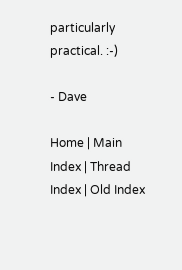particularly
practical. :-)

- Dave

Home | Main Index | Thread Index | Old Index